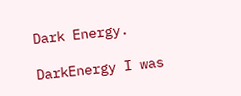Dark Energy.

DarkEnergy I was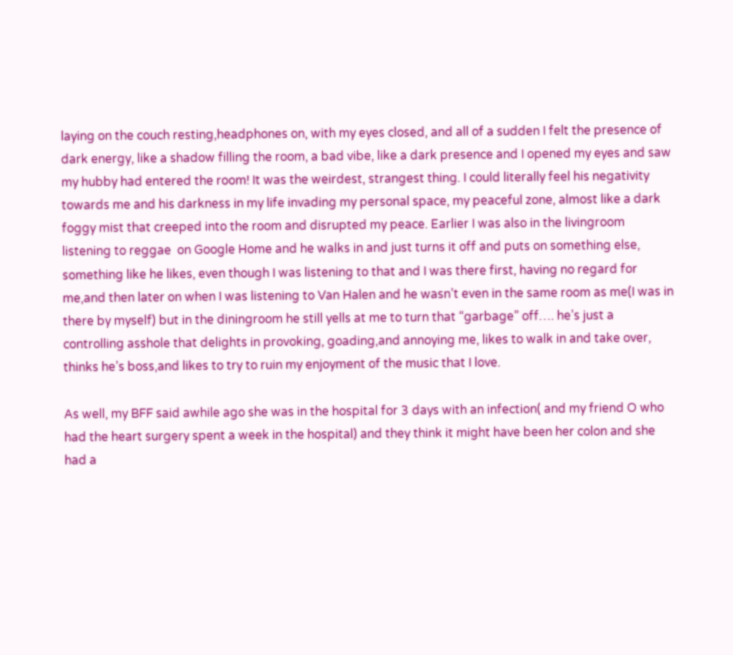laying on the couch resting,headphones on, with my eyes closed, and all of a sudden I felt the presence of dark energy, like a shadow filling the room, a bad vibe, like a dark presence and I opened my eyes and saw my hubby had entered the room! It was the weirdest, strangest thing. I could literally feel his negativity towards me and his darkness in my life invading my personal space, my peaceful zone, almost like a dark foggy mist that creeped into the room and disrupted my peace. Earlier I was also in the livingroom listening to reggae  on Google Home and he walks in and just turns it off and puts on something else, something like he likes, even though I was listening to that and I was there first, having no regard for me,and then later on when I was listening to Van Halen and he wasn’t even in the same room as me(I was in there by myself) but in the diningroom he still yells at me to turn that “garbage” off…. he’s just a controlling asshole that delights in provoking, goading,and annoying me, likes to walk in and take over, thinks he’s boss,and likes to try to ruin my enjoyment of the music that I love.

As well, my BFF said awhile ago she was in the hospital for 3 days with an infection( and my friend O who had the heart surgery spent a week in the hospital) and they think it might have been her colon and she had a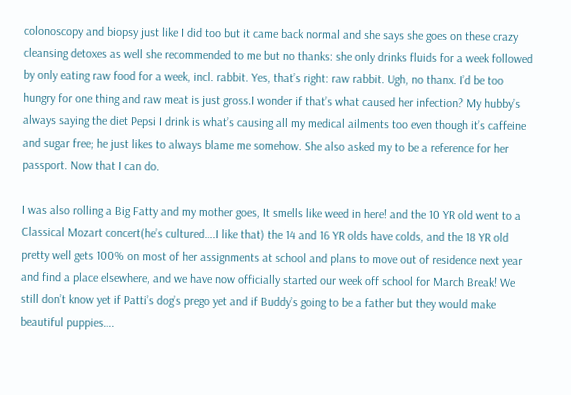colonoscopy and biopsy just like I did too but it came back normal and she says she goes on these crazy cleansing detoxes as well she recommended to me but no thanks: she only drinks fluids for a week followed by only eating raw food for a week, incl. rabbit. Yes, that’s right: raw rabbit. Ugh, no thanx. I’d be too hungry for one thing and raw meat is just gross.I wonder if that’s what caused her infection? My hubby’s always saying the diet Pepsi I drink is what’s causing all my medical ailments too even though it’s caffeine and sugar free; he just likes to always blame me somehow. She also asked my to be a reference for her passport. Now that I can do.

I was also rolling a Big Fatty and my mother goes, It smells like weed in here! and the 10 YR old went to a Classical Mozart concert(he’s cultured….I like that) the 14 and 16 YR olds have colds, and the 18 YR old pretty well gets 100% on most of her assignments at school and plans to move out of residence next year and find a place elsewhere, and we have now officially started our week off school for March Break! We still don’t know yet if Patti’s dog’s prego yet and if Buddy’s going to be a father but they would make beautiful puppies….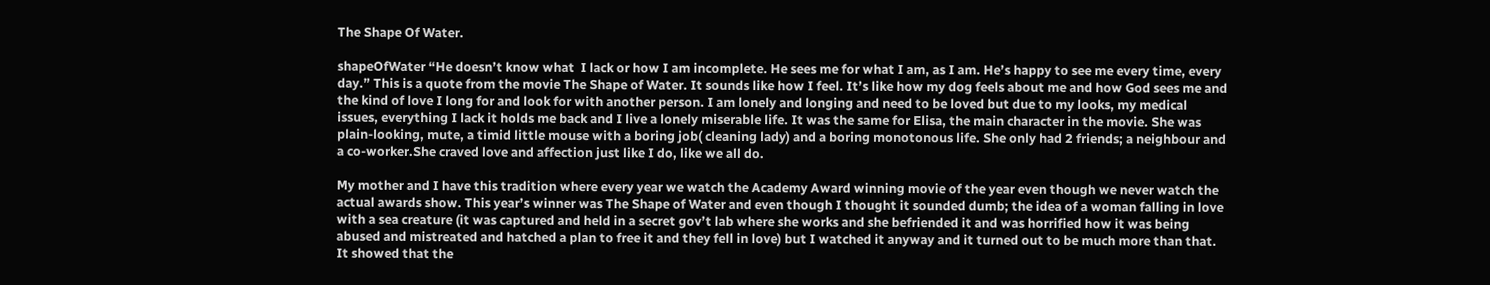The Shape Of Water.

shapeOfWater “He doesn’t know what  I lack or how I am incomplete. He sees me for what I am, as I am. He’s happy to see me every time, every day.” This is a quote from the movie The Shape of Water. It sounds like how I feel. It’s like how my dog feels about me and how God sees me and the kind of love I long for and look for with another person. I am lonely and longing and need to be loved but due to my looks, my medical issues, everything I lack it holds me back and I live a lonely miserable life. It was the same for Elisa, the main character in the movie. She was plain-looking, mute, a timid little mouse with a boring job( cleaning lady) and a boring monotonous life. She only had 2 friends; a neighbour and a co-worker.She craved love and affection just like I do, like we all do.

My mother and I have this tradition where every year we watch the Academy Award winning movie of the year even though we never watch the actual awards show. This year’s winner was The Shape of Water and even though I thought it sounded dumb; the idea of a woman falling in love with a sea creature (it was captured and held in a secret gov’t lab where she works and she befriended it and was horrified how it was being abused and mistreated and hatched a plan to free it and they fell in love) but I watched it anyway and it turned out to be much more than that. It showed that the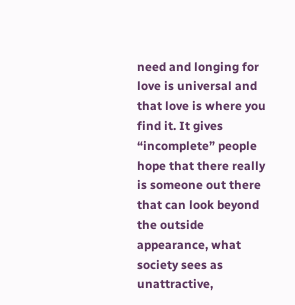need and longing for love is universal and that love is where you find it. It gives “incomplete” people hope that there really is someone out there that can look beyond the outside appearance, what society sees as unattractive,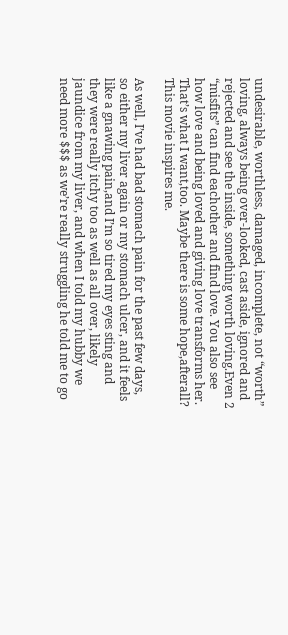undesirable, worthless, damaged, incomplete, not “worth” loving, always being over-looked, cast aside, ignored and rejected and see the inside, something worth loving.Even 2 “misfits” can find eachother and find love. You also see how love and being loved and giving love transforms her. That’s what I want,too. Maybe there is some hope,afterall? This movie inspires me.

As well, I’ve had bad stomach pain for the past few days, so either my liver again or my stomach ulcer, and it feels like a gnawing pain,and I’m so tired my eyes sting and they were really itchy too as well as all over, likely jaundice from my liver, and when I told my hubby we need more $$$ as we’re really struggling he told me to go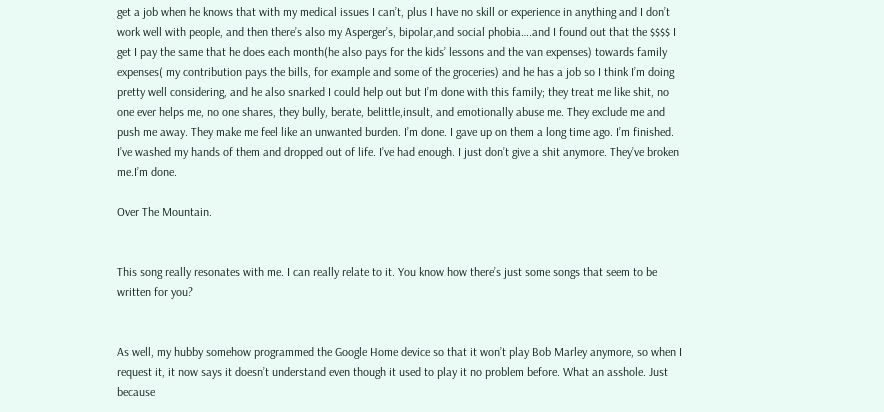get a job when he knows that with my medical issues I can’t, plus I have no skill or experience in anything and I don’t work well with people, and then there’s also my Asperger’s, bipolar,and social phobia….and I found out that the $$$$ I get I pay the same that he does each month(he also pays for the kids’ lessons and the van expenses) towards family expenses( my contribution pays the bills, for example and some of the groceries) and he has a job so I think I’m doing pretty well considering, and he also snarked I could help out but I’m done with this family; they treat me like shit, no one ever helps me, no one shares, they bully, berate, belittle,insult, and emotionally abuse me. They exclude me and push me away. They make me feel like an unwanted burden. I’m done. I gave up on them a long time ago. I’m finished. I’ve washed my hands of them and dropped out of life. I’ve had enough. I just don’t give a shit anymore. They’ve broken me.I’m done.

Over The Mountain.


This song really resonates with me. I can really relate to it. You know how there’s just some songs that seem to be written for you?


As well, my hubby somehow programmed the Google Home device so that it won’t play Bob Marley anymore, so when I request it, it now says it doesn’t understand even though it used to play it no problem before. What an asshole. Just because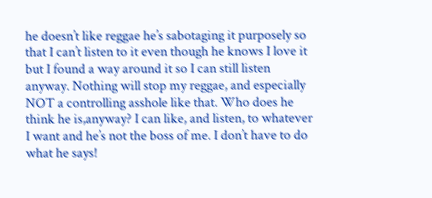he doesn’t like reggae he’s sabotaging it purposely so that I can’t listen to it even though he knows I love it but I found a way around it so I can still listen anyway. Nothing will stop my reggae, and especially NOT a controlling asshole like that. Who does he think he is,anyway? I can like, and listen, to whatever I want and he’s not the boss of me. I don’t have to do what he says!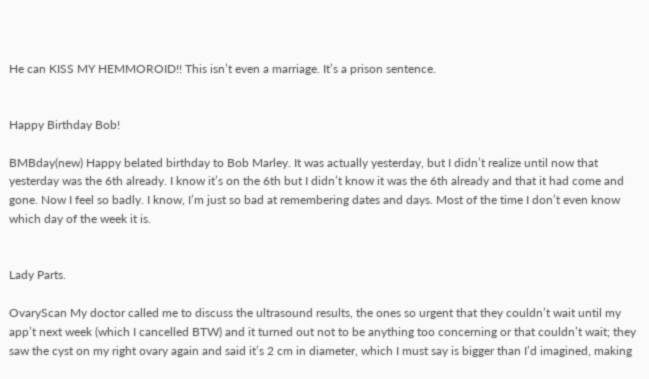He can KISS MY HEMMOROID!! This isn’t even a marriage. It’s a prison sentence.


Happy Birthday Bob!

BMBday(new) Happy belated birthday to Bob Marley. It was actually yesterday, but I didn’t realize until now that yesterday was the 6th already. I know it’s on the 6th but I didn’t know it was the 6th already and that it had come and gone. Now I feel so badly. I know, I’m just so bad at remembering dates and days. Most of the time I don’t even know which day of the week it is.


Lady Parts.

OvaryScan My doctor called me to discuss the ultrasound results, the ones so urgent that they couldn’t wait until my app’t next week (which I cancelled BTW) and it turned out not to be anything too concerning or that couldn’t wait; they saw the cyst on my right ovary again and said it’s 2 cm in diameter, which I must say is bigger than I’d imagined, making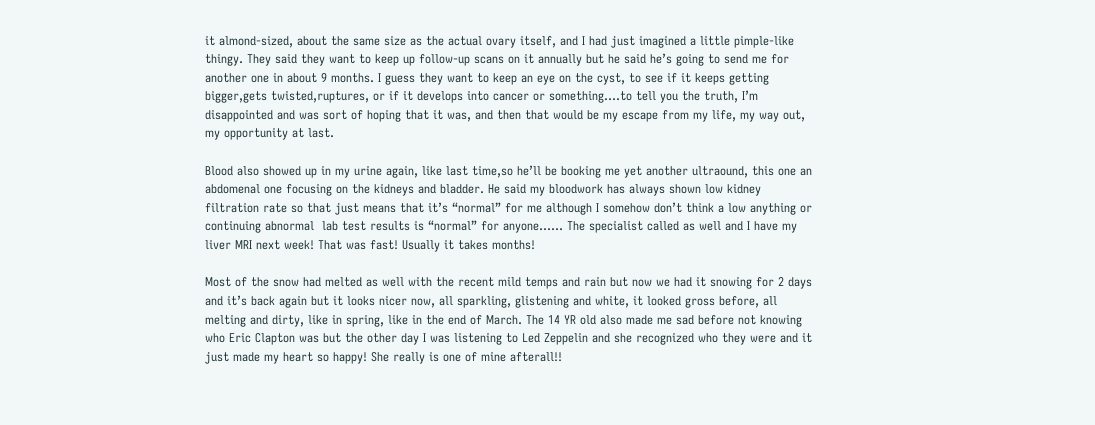it almond-sized, about the same size as the actual ovary itself, and I had just imagined a little pimple-like thingy. They said they want to keep up follow-up scans on it annually but he said he’s going to send me for another one in about 9 months. I guess they want to keep an eye on the cyst, to see if it keeps getting bigger,gets twisted,ruptures, or if it develops into cancer or something….to tell you the truth, I’m disappointed and was sort of hoping that it was, and then that would be my escape from my life, my way out, my opportunity at last.

Blood also showed up in my urine again, like last time,so he’ll be booking me yet another ultraound, this one an abdomenal one focusing on the kidneys and bladder. He said my bloodwork has always shown low kidney filtration rate so that just means that it’s “normal” for me although I somehow don’t think a low anything or continuing abnormal  lab test results is “normal” for anyone…… The specialist called as well and I have my liver MRI next week! That was fast! Usually it takes months!

Most of the snow had melted as well with the recent mild temps and rain but now we had it snowing for 2 days and it’s back again but it looks nicer now, all sparkling, glistening and white, it looked gross before, all melting and dirty, like in spring, like in the end of March. The 14 YR old also made me sad before not knowing who Eric Clapton was but the other day I was listening to Led Zeppelin and she recognized who they were and it just made my heart so happy! She really is one of mine afterall!!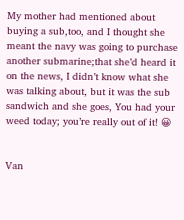My mother had mentioned about buying a sub,too, and I thought she meant the navy was going to purchase another submarine;that she’d heard it on the news, I didn’t know what she was talking about, but it was the sub sandwich and she goes, You had your weed today; you’re really out of it! 😀


Van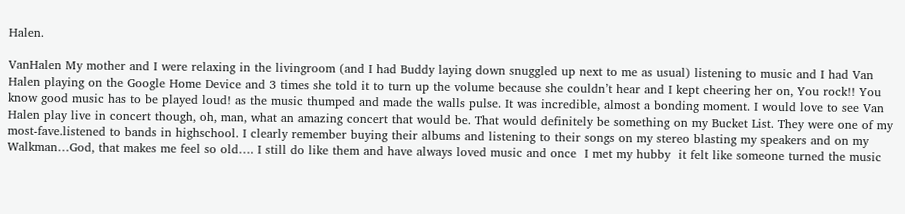Halen.

VanHalen My mother and I were relaxing in the livingroom (and I had Buddy laying down snuggled up next to me as usual) listening to music and I had Van Halen playing on the Google Home Device and 3 times she told it to turn up the volume because she couldn’t hear and I kept cheering her on, You rock!! You know good music has to be played loud! as the music thumped and made the walls pulse. It was incredible, almost a bonding moment. I would love to see Van Halen play live in concert though, oh, man, what an amazing concert that would be. That would definitely be something on my Bucket List. They were one of my most-fave.listened to bands in highschool. I clearly remember buying their albums and listening to their songs on my stereo blasting my speakers and on my Walkman…God, that makes me feel so old…. I still do like them and have always loved music and once  I met my hubby  it felt like someone turned the music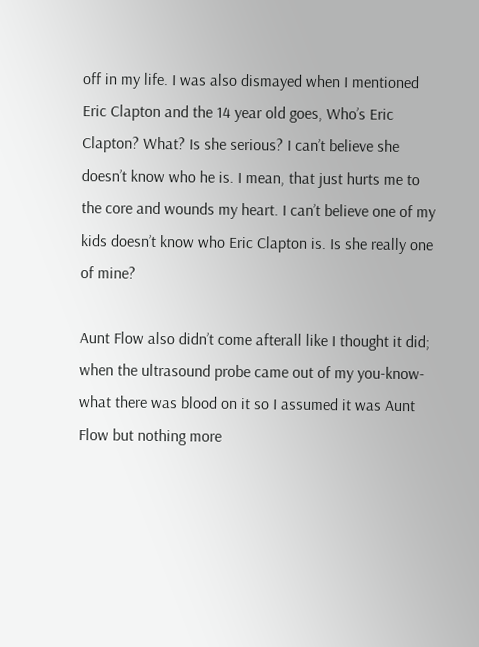off in my life. I was also dismayed when I mentioned Eric Clapton and the 14 year old goes, Who’s Eric Clapton? What? Is she serious? I can’t believe she doesn’t know who he is. I mean, that just hurts me to the core and wounds my heart. I can’t believe one of my kids doesn’t know who Eric Clapton is. Is she really one of mine?

Aunt Flow also didn’t come afterall like I thought it did; when the ultrasound probe came out of my you-know-what there was blood on it so I assumed it was Aunt Flow but nothing more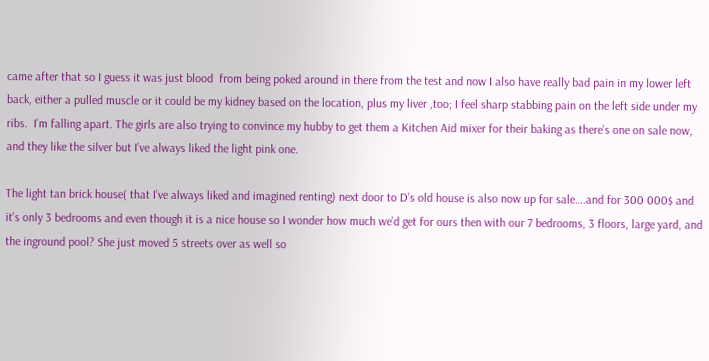came after that so I guess it was just blood  from being poked around in there from the test and now I also have really bad pain in my lower left back, either a pulled muscle or it could be my kidney based on the location, plus my liver ,too; I feel sharp stabbing pain on the left side under my ribs.  I’m falling apart. The girls are also trying to convince my hubby to get them a Kitchen Aid mixer for their baking as there’s one on sale now, and they like the silver but I’ve always liked the light pink one.

The light tan brick house( that I’ve always liked and imagined renting) next door to D’s old house is also now up for sale….and for 300 000$ and it’s only 3 bedrooms and even though it is a nice house so I wonder how much we’d get for ours then with our 7 bedrooms, 3 floors, large yard, and the inground pool? She just moved 5 streets over as well so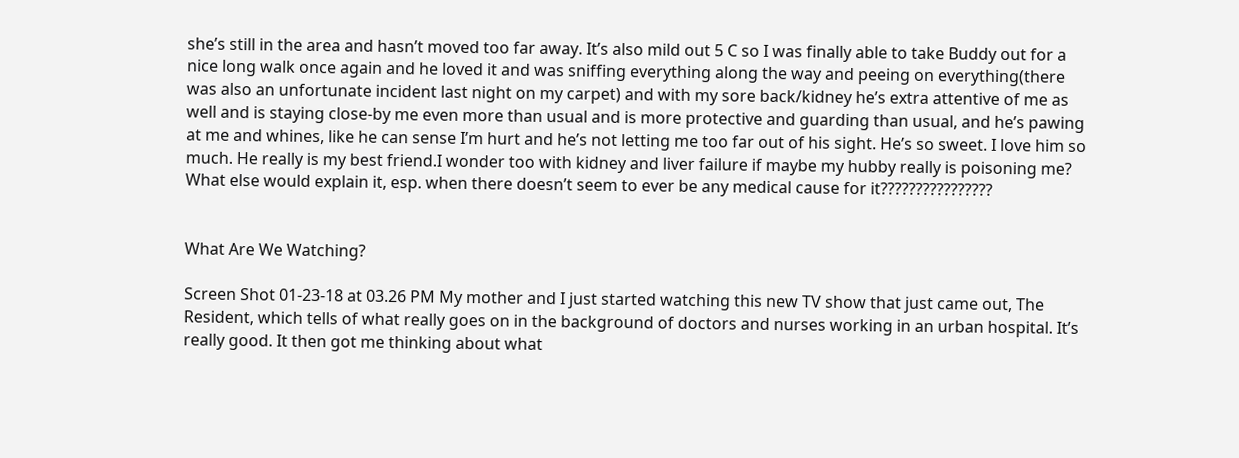she’s still in the area and hasn’t moved too far away. It’s also mild out 5 C so I was finally able to take Buddy out for a nice long walk once again and he loved it and was sniffing everything along the way and peeing on everything(there was also an unfortunate incident last night on my carpet) and with my sore back/kidney he’s extra attentive of me as well and is staying close-by me even more than usual and is more protective and guarding than usual, and he’s pawing at me and whines, like he can sense I’m hurt and he’s not letting me too far out of his sight. He’s so sweet. I love him so much. He really is my best friend.I wonder too with kidney and liver failure if maybe my hubby really is poisoning me? What else would explain it, esp. when there doesn’t seem to ever be any medical cause for it????????????????


What Are We Watching?

Screen Shot 01-23-18 at 03.26 PM My mother and I just started watching this new TV show that just came out, The Resident, which tells of what really goes on in the background of doctors and nurses working in an urban hospital. It’s really good. It then got me thinking about what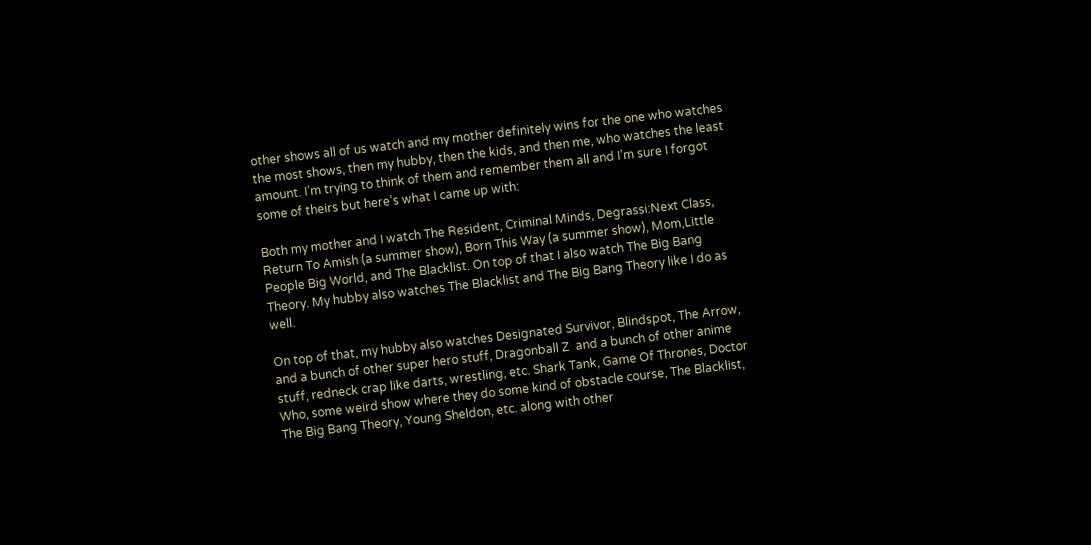other shows all of us watch and my mother definitely wins for the one who watches the most shows, then my hubby, then the kids, and then me, who watches the least amount. I’m trying to think of them and remember them all and I’m sure I forgot some of theirs but here’s what I came up with:

Both my mother and I watch The Resident, Criminal Minds, Degrassi:Next Class, Return To Amish (a summer show), Born This Way (a summer show), Mom,Little People Big World, and The Blacklist. On top of that I also watch The Big Bang Theory. My hubby also watches The Blacklist and The Big Bang Theory like I do as well.

On top of that, my hubby also watches Designated Survivor, Blindspot, The Arrow, and a bunch of other super hero stuff, Dragonball Z  and a bunch of other anime stuff, redneck crap like darts, wrestling, etc. Shark Tank, Game Of Thrones, Doctor Who, some weird show where they do some kind of obstacle course, The Blacklist, The Big Bang Theory, Young Sheldon, etc. along with other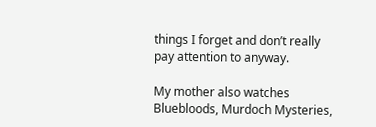things I forget and don’t really pay attention to anyway.

My mother also watches Bluebloods, Murdoch Mysteries,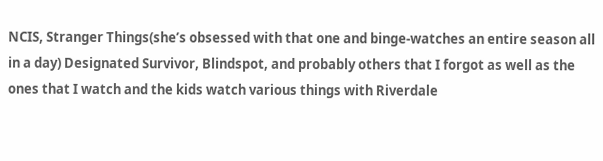NCIS, Stranger Things(she’s obsessed with that one and binge-watches an entire season all in a day) Designated Survivor, Blindspot, and probably others that I forgot as well as the ones that I watch and the kids watch various things with Riverdale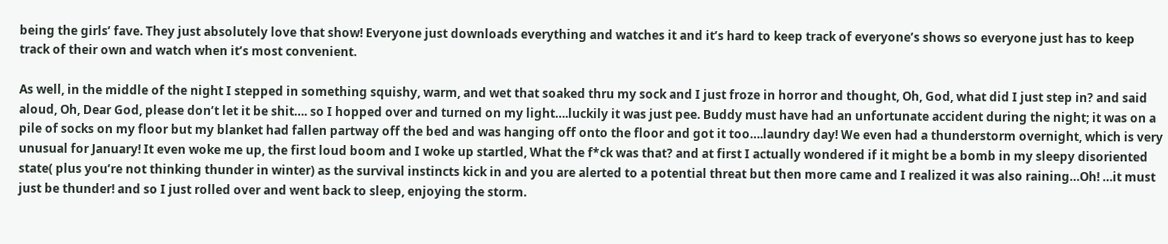being the girls’ fave. They just absolutely love that show! Everyone just downloads everything and watches it and it’s hard to keep track of everyone’s shows so everyone just has to keep track of their own and watch when it’s most convenient.

As well, in the middle of the night I stepped in something squishy, warm, and wet that soaked thru my sock and I just froze in horror and thought, Oh, God, what did I just step in? and said aloud, Oh, Dear God, please don’t let it be shit…. so I hopped over and turned on my light….luckily it was just pee. Buddy must have had an unfortunate accident during the night; it was on a pile of socks on my floor but my blanket had fallen partway off the bed and was hanging off onto the floor and got it too….laundry day! We even had a thunderstorm overnight, which is very unusual for January! It even woke me up, the first loud boom and I woke up startled, What the f*ck was that? and at first I actually wondered if it might be a bomb in my sleepy disoriented state( plus you’re not thinking thunder in winter) as the survival instincts kick in and you are alerted to a potential threat but then more came and I realized it was also raining…Oh! …it must just be thunder! and so I just rolled over and went back to sleep, enjoying the storm.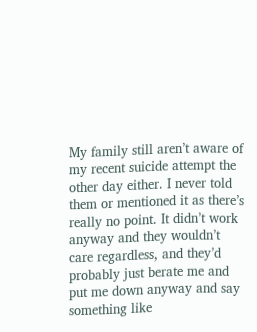My family still aren’t aware of my recent suicide attempt the other day either. I never told them or mentioned it as there’s really no point. It didn’t work anyway and they wouldn’t care regardless, and they’d probably just berate me and put me down anyway and say something like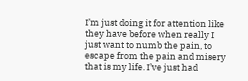I’m just doing it for attention like they have before when really I just want to numb the pain, to escape from the pain and misery that is my life. I’ve just had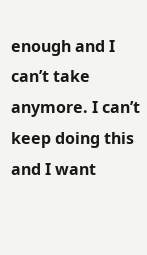enough and I can’t take anymore. I can’t keep doing this and I want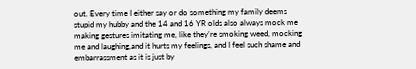out. Every time I either say or do something my family deems stupid my hubby and the 14 and 16 YR olds also always mock me making gestures imitating me, like they’re smoking weed, mocking me and laughing,and it hurts my feelings, and I feel such shame and embarrassment as it is just by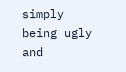simply being ugly and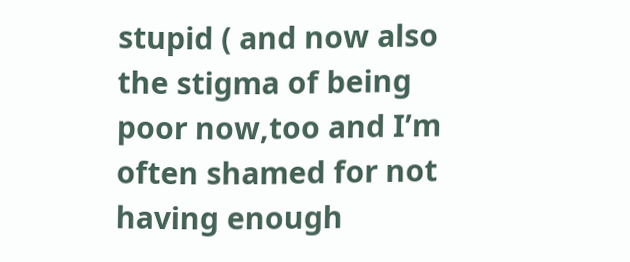stupid ( and now also the stigma of being poor now,too and I’m often shamed for not having enough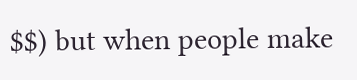$$) but when people make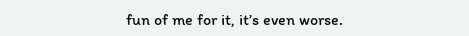fun of me for it, it’s even worse.